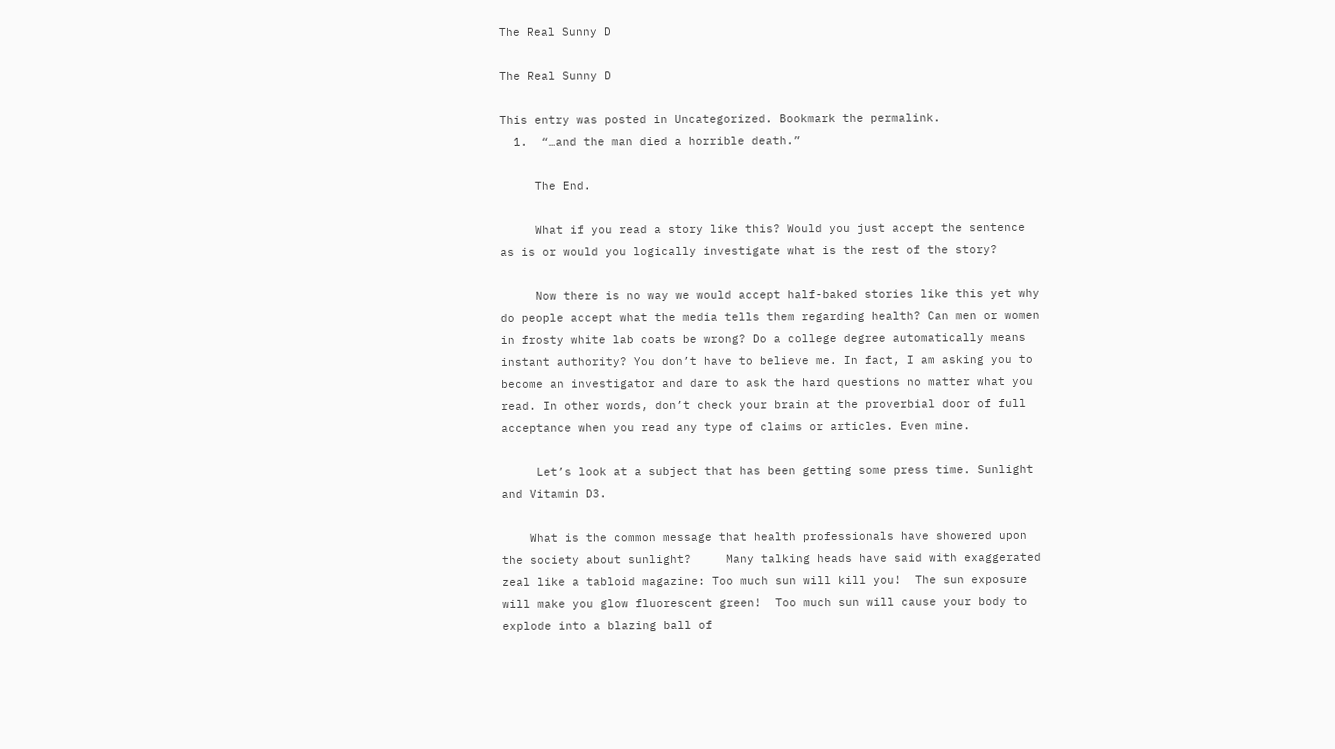The Real Sunny D

The Real Sunny D

This entry was posted in Uncategorized. Bookmark the permalink.
  1.  “…and the man died a horrible death.”

     The End.

     What if you read a story like this? Would you just accept the sentence as is or would you logically investigate what is the rest of the story?

     Now there is no way we would accept half-baked stories like this yet why do people accept what the media tells them regarding health? Can men or women in frosty white lab coats be wrong? Do a college degree automatically means instant authority? You don’t have to believe me. In fact, I am asking you to become an investigator and dare to ask the hard questions no matter what you read. In other words, don’t check your brain at the proverbial door of full acceptance when you read any type of claims or articles. Even mine.

     Let’s look at a subject that has been getting some press time. Sunlight and Vitamin D3.

    What is the common message that health professionals have showered upon the society about sunlight?     Many talking heads have said with exaggerated zeal like a tabloid magazine: Too much sun will kill you!  The sun exposure will make you glow fluorescent green!  Too much sun will cause your body to explode into a blazing ball of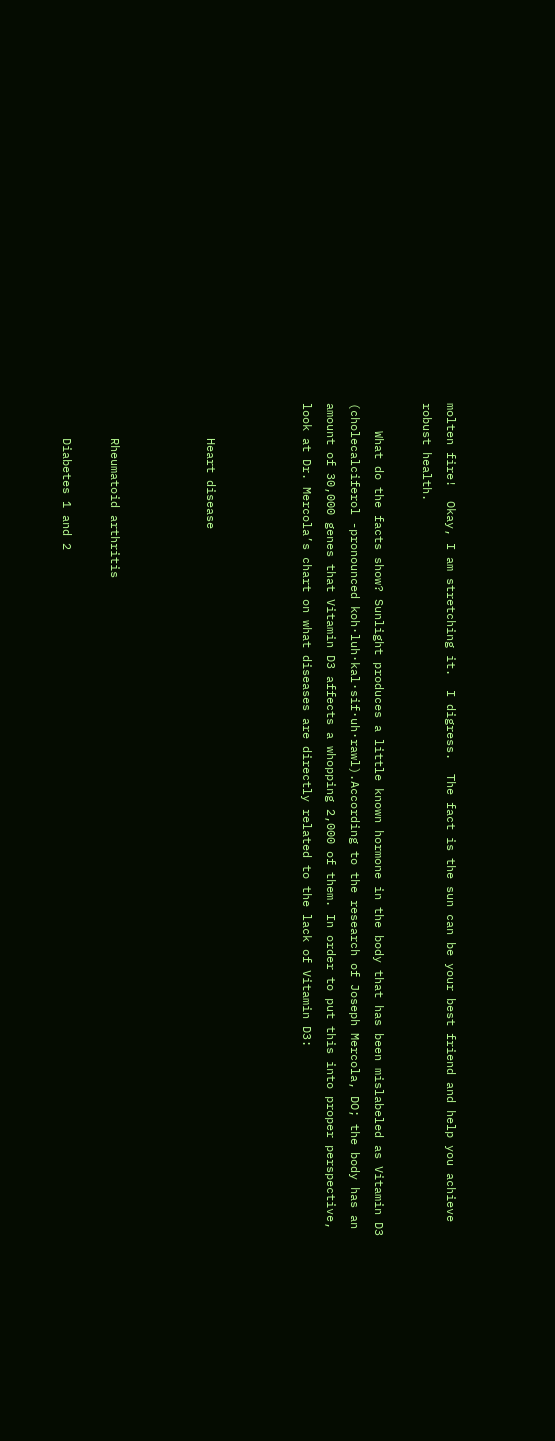molten fire!  Okay, I am stretching it.  I digress.  The fact is the sun can be your best friend and help you achieve robust health.

    What do the facts show? Sunlight produces a little known hormone in the body that has been mislabeled as Vitamin D3 (cholecalciferol -pronounced koh·luh·kal·sif·uh·rawl).According to the research of Joseph Mercola, DO; the body has an amount of 30,000 genes that Vitamin D3 affects a whopping 2,000 of them. In order to put this into proper perspective, look at Dr. Mercola’s chart on what diseases are directly related to the lack of Vitamin D3:



     Heart disease



     Rheumatoid arthritis

     Diabetes 1 and 2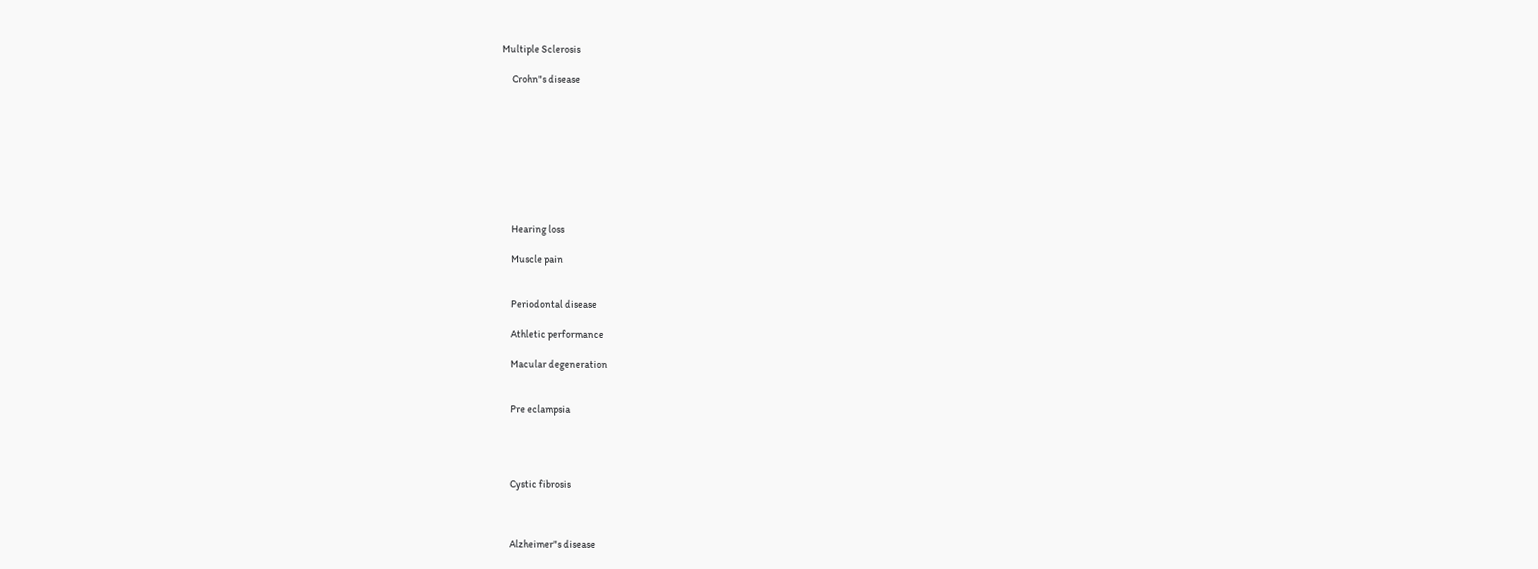Multiple Sclerosis

     Crohn"s disease









     Hearing loss

     Muscle pain


     Periodontal disease

     Athletic performance

     Macular degeneration


     Pre eclampsia




     Cystic fibrosis



     Alzheimer"s disease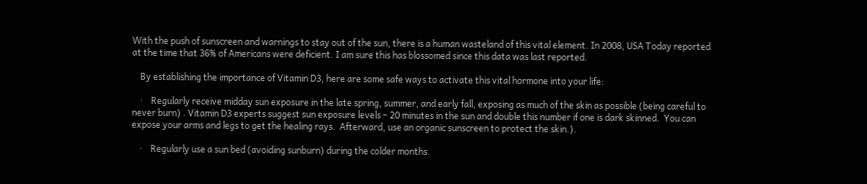With the push of sunscreen and warnings to stay out of the sun, there is a human wasteland of this vital element. In 2008, USA Today reported at the time that 36% of Americans were deficient. I am sure this has blossomed since this data was last reported.

    By establishing the importance of Vitamin D3, here are some safe ways to activate this vital hormone into your life:

    ·    Regularly receive midday sun exposure in the late spring, summer, and early fall, exposing as much of the skin as possible (being careful to never burn) . Vitamin D3 experts suggest sun exposure levels – 20 minutes in the sun and double this number if one is dark skinned.  You can expose your arms and legs to get the healing rays.  Afterward, use an organic sunscreen to protect the skin.).

    ·    Regularly use a sun bed (avoiding sunburn) during the colder months.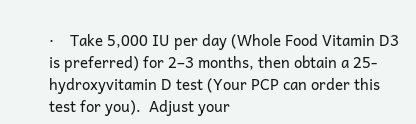·    Take 5,000 IU per day (Whole Food Vitamin D3 is preferred) for 2–3 months, then obtain a 25-hydroxyvitamin D test (Your PCP can order this test for you).  Adjust your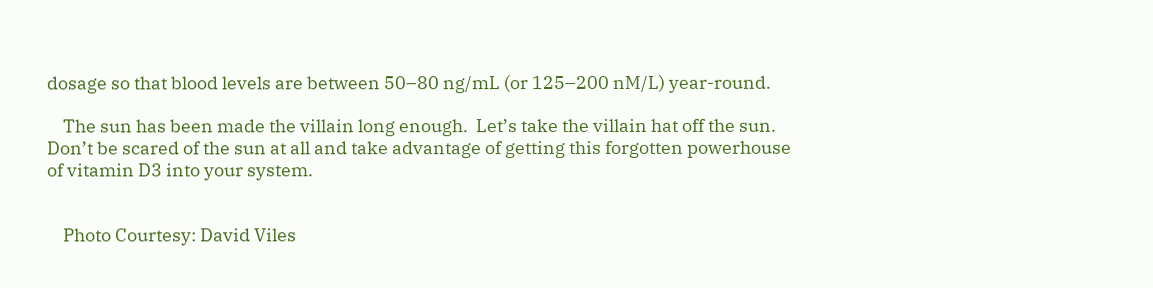dosage so that blood levels are between 50–80 ng/mL (or 125–200 nM/L) year-round.

    The sun has been made the villain long enough.  Let’s take the villain hat off the sun.  Don’t be scared of the sun at all and take advantage of getting this forgotten powerhouse of vitamin D3 into your system.


    Photo Courtesy: David Viles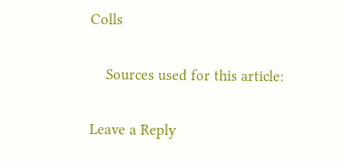Colls

    Sources used for this article:

Leave a Reply